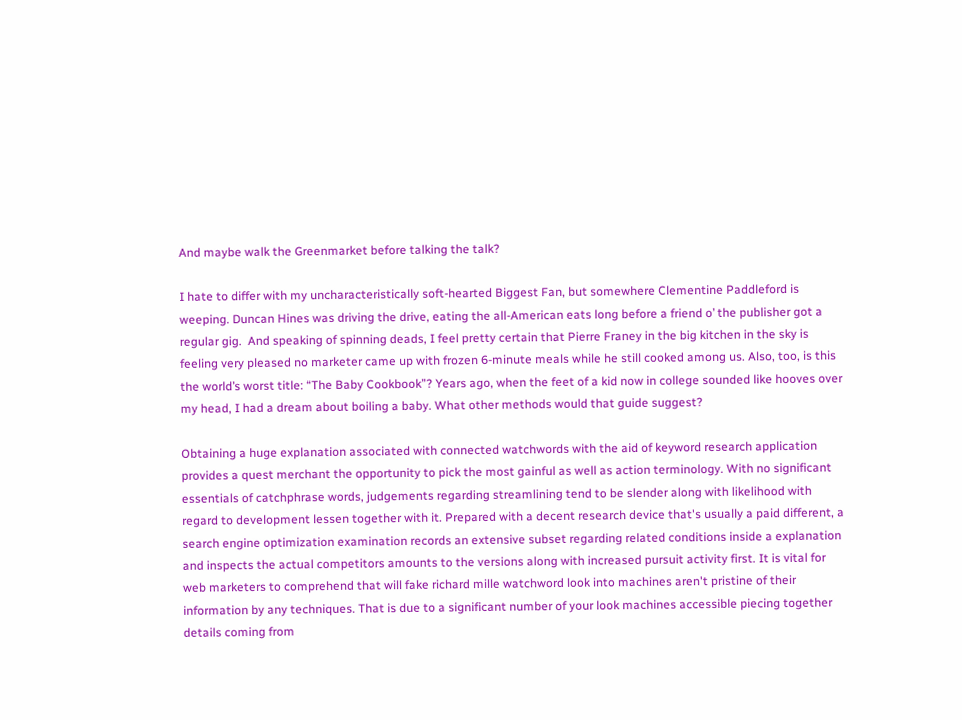And maybe walk the Greenmarket before talking the talk?

I hate to differ with my uncharacteristically soft-hearted Biggest Fan, but somewhere Clementine Paddleford is weeping. Duncan Hines was driving the drive, eating the all-American eats long before a friend o’ the publisher got a regular gig.  And speaking of spinning deads, I feel pretty certain that Pierre Franey in the big kitchen in the sky is feeling very pleased no marketer came up with frozen 6-minute meals while he still cooked among us. Also, too, is this the world’s worst title: “The Baby Cookbook”? Years ago, when the feet of a kid now in college sounded like hooves over my head, I had a dream about boiling a baby. What other methods would that guide suggest?

Obtaining a huge explanation associated with connected watchwords with the aid of keyword research application provides a quest merchant the opportunity to pick the most gainful as well as action terminology. With no significant essentials of catchphrase words, judgements regarding streamlining tend to be slender along with likelihood with regard to development lessen together with it. Prepared with a decent research device that's usually a paid different, a search engine optimization examination records an extensive subset regarding related conditions inside a explanation and inspects the actual competitors amounts to the versions along with increased pursuit activity first. It is vital for web marketers to comprehend that will fake richard mille watchword look into machines aren't pristine of their information by any techniques. That is due to a significant number of your look machines accessible piecing together details coming from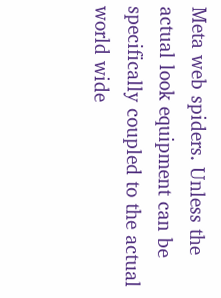Meta web spiders. Unless the actual look equipment can be specifically coupled to the actual world wide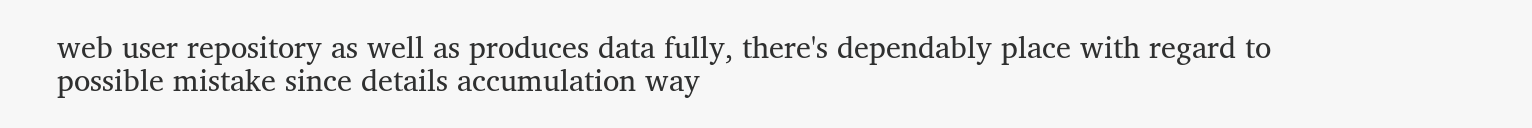web user repository as well as produces data fully, there's dependably place with regard to possible mistake since details accumulation way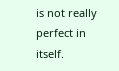is not really perfect in itself.